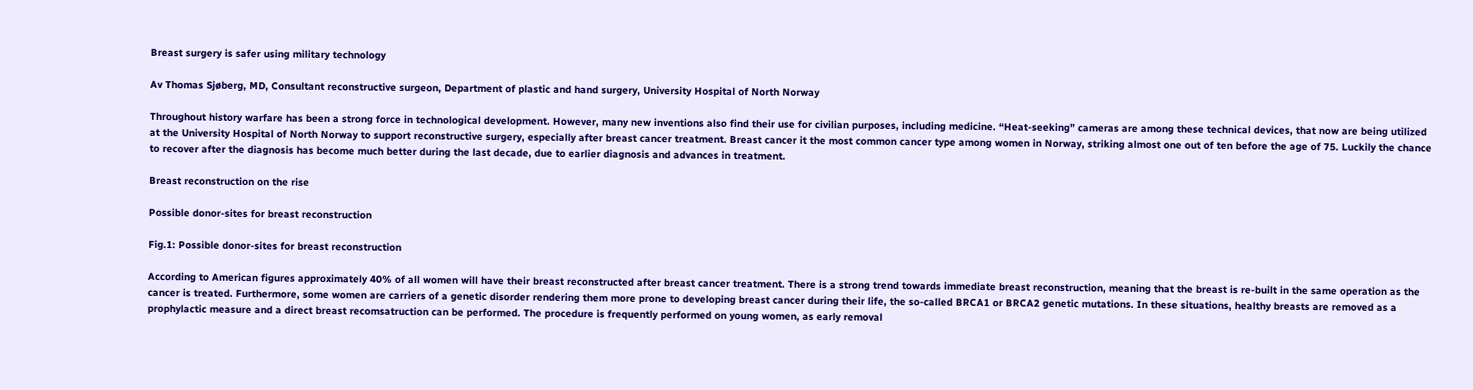Breast surgery is safer using military technology

Av Thomas Sjøberg, MD, Consultant reconstructive surgeon, Department of plastic and hand surgery, University Hospital of North Norway

Throughout history warfare has been a strong force in technological development. However, many new inventions also find their use for civilian purposes, including medicine. “Heat-seeking” cameras are among these technical devices, that now are being utilized at the University Hospital of North Norway to support reconstructive surgery, especially after breast cancer treatment. Breast cancer it the most common cancer type among women in Norway, striking almost one out of ten before the age of 75. Luckily the chance to recover after the diagnosis has become much better during the last decade, due to earlier diagnosis and advances in treatment.

Breast reconstruction on the rise

Possible donor-sites for breast reconstruction

Fig.1: Possible donor-sites for breast reconstruction

According to American figures approximately 40% of all women will have their breast reconstructed after breast cancer treatment. There is a strong trend towards immediate breast reconstruction, meaning that the breast is re-built in the same operation as the cancer is treated. Furthermore, some women are carriers of a genetic disorder rendering them more prone to developing breast cancer during their life, the so-called BRCA1 or BRCA2 genetic mutations. In these situations, healthy breasts are removed as a prophylactic measure and a direct breast recomsatruction can be performed. The procedure is frequently performed on young women, as early removal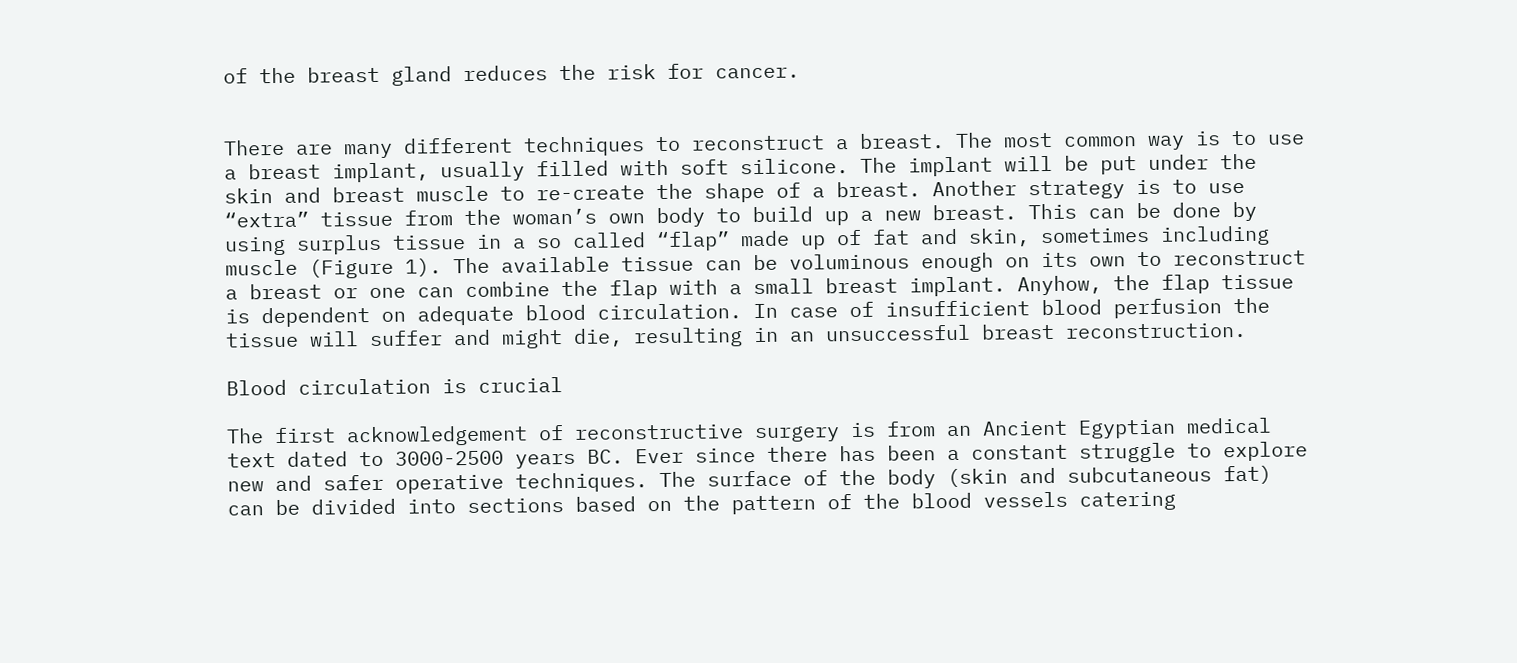of the breast gland reduces the risk for cancer.


There are many different techniques to reconstruct a breast. The most common way is to use a breast implant, usually filled with soft silicone. The implant will be put under the skin and breast muscle to re-create the shape of a breast. Another strategy is to use “extra” tissue from the woman’s own body to build up a new breast. This can be done by using surplus tissue in a so called “flap” made up of fat and skin, sometimes including muscle (Figure 1). The available tissue can be voluminous enough on its own to reconstruct a breast or one can combine the flap with a small breast implant. Anyhow, the flap tissue is dependent on adequate blood circulation. In case of insufficient blood perfusion the tissue will suffer and might die, resulting in an unsuccessful breast reconstruction.

Blood circulation is crucial

The first acknowledgement of reconstructive surgery is from an Ancient Egyptian medical text dated to 3000-2500 years BC. Ever since there has been a constant struggle to explore new and safer operative techniques. The surface of the body (skin and subcutaneous fat) can be divided into sections based on the pattern of the blood vessels catering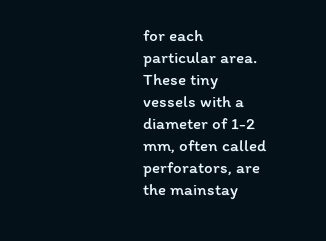for each particular area. These tiny vessels with a diameter of 1-2 mm, often called perforators, are the mainstay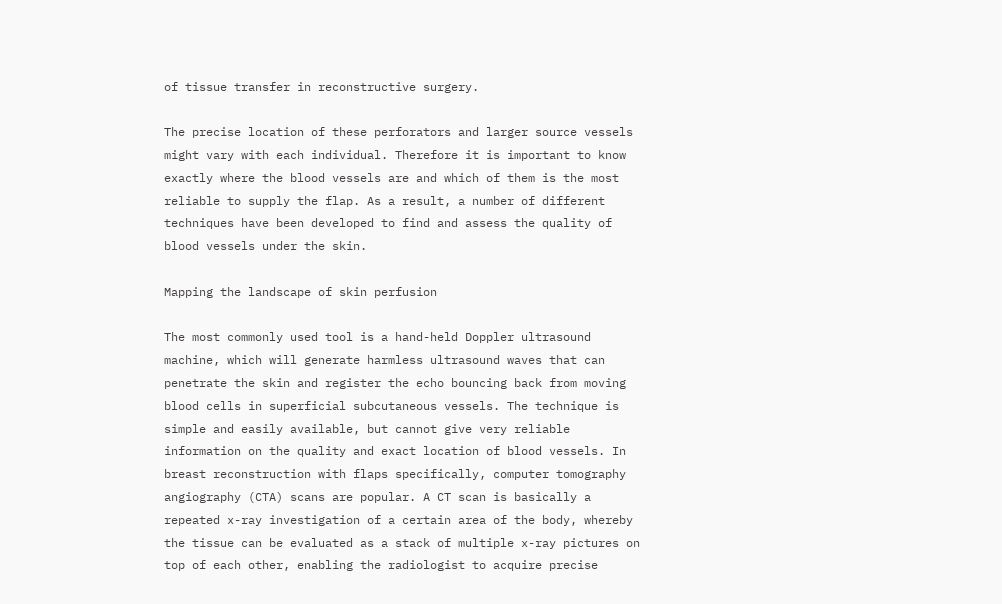of tissue transfer in reconstructive surgery.

The precise location of these perforators and larger source vessels might vary with each individual. Therefore it is important to know exactly where the blood vessels are and which of them is the most reliable to supply the flap. As a result, a number of different techniques have been developed to find and assess the quality of blood vessels under the skin.

Mapping the landscape of skin perfusion

The most commonly used tool is a hand-held Doppler ultrasound machine, which will generate harmless ultrasound waves that can penetrate the skin and register the echo bouncing back from moving blood cells in superficial subcutaneous vessels. The technique is simple and easily available, but cannot give very reliable information on the quality and exact location of blood vessels. In breast reconstruction with flaps specifically, computer tomography angiography (CTA) scans are popular. A CT scan is basically a repeated x-ray investigation of a certain area of the body, whereby the tissue can be evaluated as a stack of multiple x-ray pictures on top of each other, enabling the radiologist to acquire precise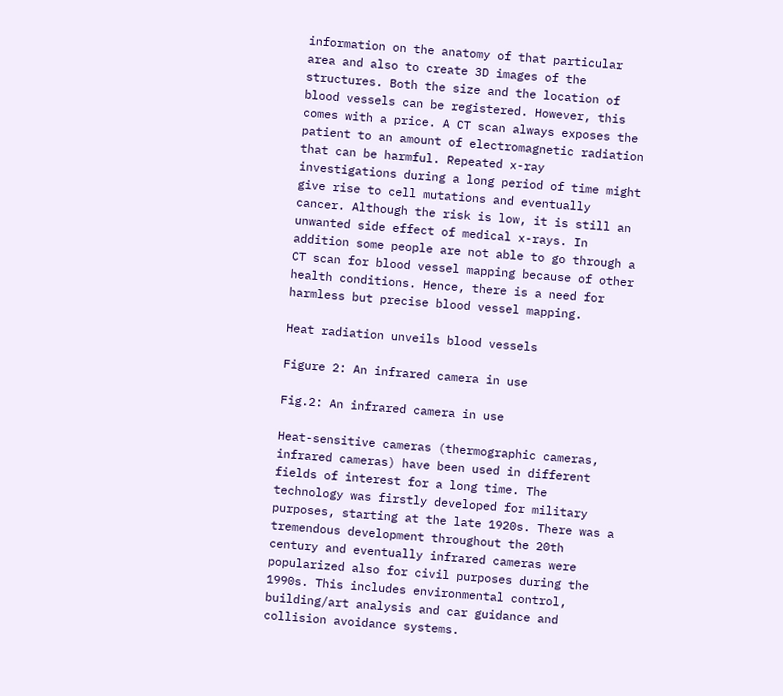information on the anatomy of that particular area and also to create 3D images of the structures. Both the size and the location of blood vessels can be registered. However, this comes with a price. A CT scan always exposes the patient to an amount of electromagnetic radiation that can be harmful. Repeated x-ray investigations during a long period of time might give rise to cell mutations and eventually cancer. Although the risk is low, it is still an unwanted side effect of medical x-rays. In addition some people are not able to go through a CT scan for blood vessel mapping because of other health conditions. Hence, there is a need for harmless but precise blood vessel mapping.

Heat radiation unveils blood vessels

Figure 2: An infrared camera in use

Fig.2: An infrared camera in use

Heat-sensitive cameras (thermographic cameras, infrared cameras) have been used in different fields of interest for a long time. The technology was firstly developed for military purposes, starting at the late 1920s. There was a tremendous development throughout the 20th century and eventually infrared cameras were popularized also for civil purposes during the 1990s. This includes environmental control, building/art analysis and car guidance and collision avoidance systems.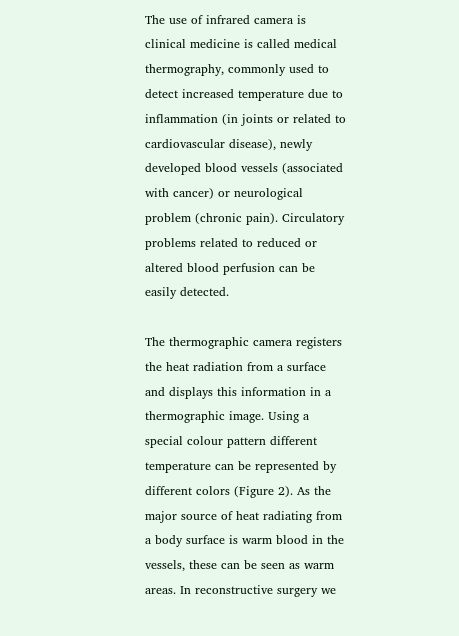The use of infrared camera is clinical medicine is called medical thermography, commonly used to detect increased temperature due to inflammation (in joints or related to cardiovascular disease), newly developed blood vessels (associated with cancer) or neurological problem (chronic pain). Circulatory problems related to reduced or altered blood perfusion can be easily detected.

The thermographic camera registers the heat radiation from a surface and displays this information in a thermographic image. Using a special colour pattern different temperature can be represented by different colors (Figure 2). As the major source of heat radiating from a body surface is warm blood in the vessels, these can be seen as warm areas. In reconstructive surgery we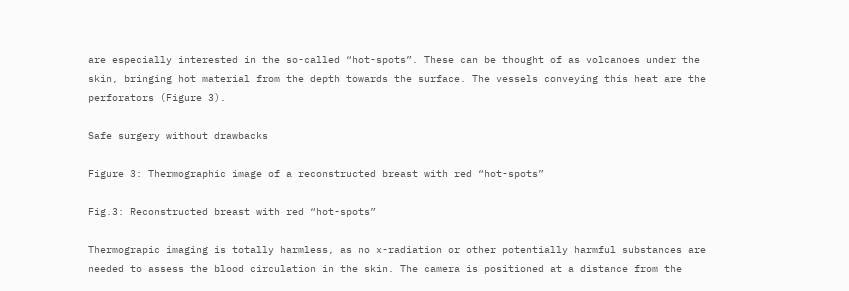are especially interested in the so-called “hot-spots”. These can be thought of as volcanoes under the skin, bringing hot material from the depth towards the surface. The vessels conveying this heat are the perforators (Figure 3).

Safe surgery without drawbacks

Figure 3: Thermographic image of a reconstructed breast with red “hot-spots”

Fig.3: Reconstructed breast with red “hot-spots”

Thermograpic imaging is totally harmless, as no x-radiation or other potentially harmful substances are needed to assess the blood circulation in the skin. The camera is positioned at a distance from the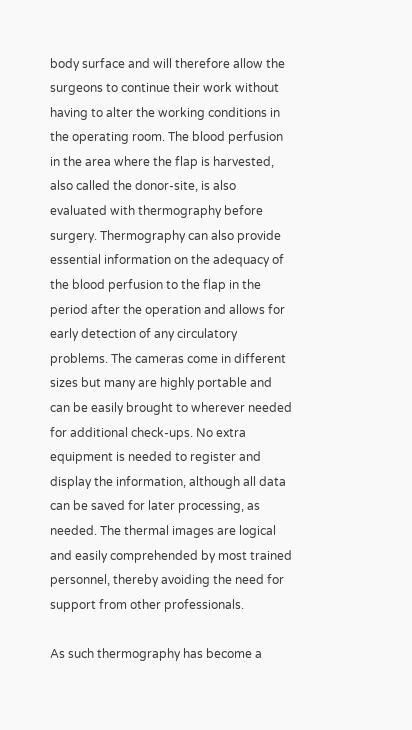body surface and will therefore allow the surgeons to continue their work without having to alter the working conditions in the operating room. The blood perfusion in the area where the flap is harvested, also called the donor-site, is also evaluated with thermography before surgery. Thermography can also provide essential information on the adequacy of the blood perfusion to the flap in the period after the operation and allows for early detection of any circulatory problems. The cameras come in different sizes but many are highly portable and can be easily brought to wherever needed for additional check-ups. No extra equipment is needed to register and display the information, although all data can be saved for later processing, as needed. The thermal images are logical and easily comprehended by most trained personnel, thereby avoiding the need for support from other professionals.

As such thermography has become a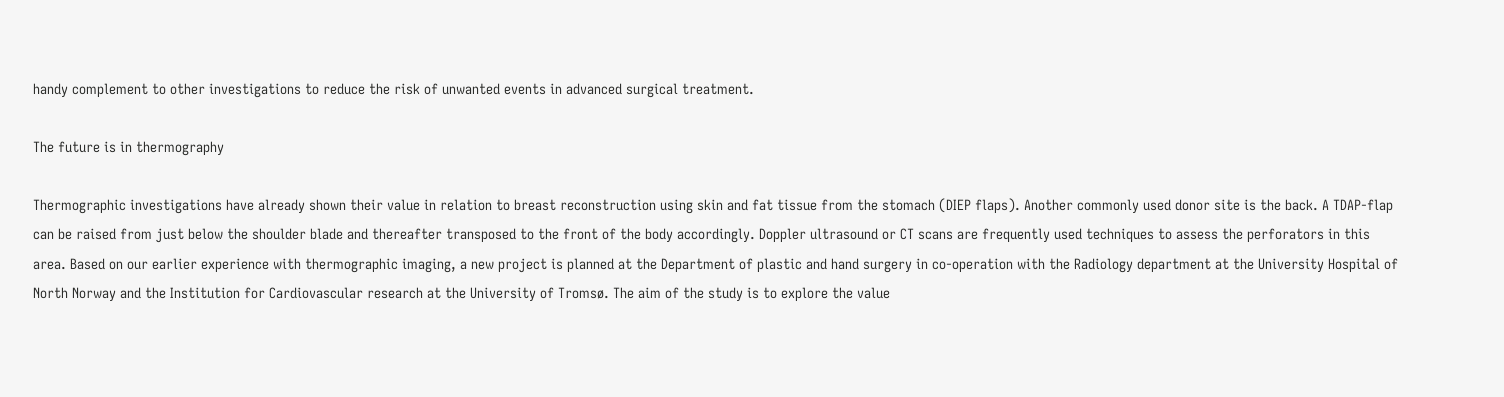handy complement to other investigations to reduce the risk of unwanted events in advanced surgical treatment.

The future is in thermography

Thermographic investigations have already shown their value in relation to breast reconstruction using skin and fat tissue from the stomach (DIEP flaps). Another commonly used donor site is the back. A TDAP-flap can be raised from just below the shoulder blade and thereafter transposed to the front of the body accordingly. Doppler ultrasound or CT scans are frequently used techniques to assess the perforators in this area. Based on our earlier experience with thermographic imaging, a new project is planned at the Department of plastic and hand surgery in co-operation with the Radiology department at the University Hospital of North Norway and the Institution for Cardiovascular research at the University of Tromsø. The aim of the study is to explore the value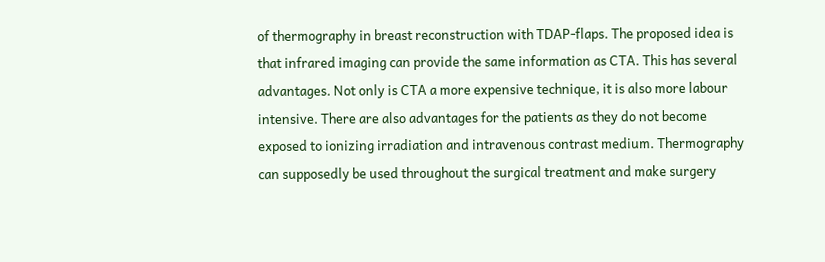of thermography in breast reconstruction with TDAP-flaps. The proposed idea is that infrared imaging can provide the same information as CTA. This has several advantages. Not only is CTA a more expensive technique, it is also more labour intensive. There are also advantages for the patients as they do not become exposed to ionizing irradiation and intravenous contrast medium. Thermography can supposedly be used throughout the surgical treatment and make surgery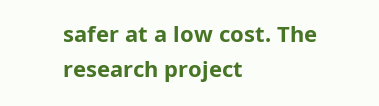safer at a low cost. The research project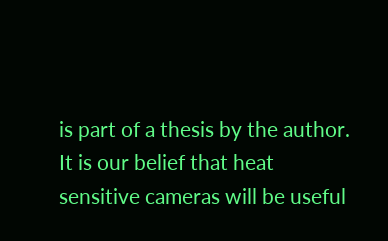is part of a thesis by the author. It is our belief that heat sensitive cameras will be useful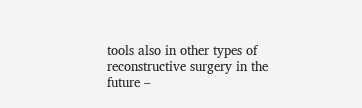tools also in other types of reconstructive surgery in the future –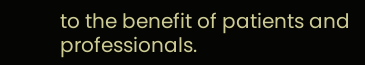to the benefit of patients and professionals.